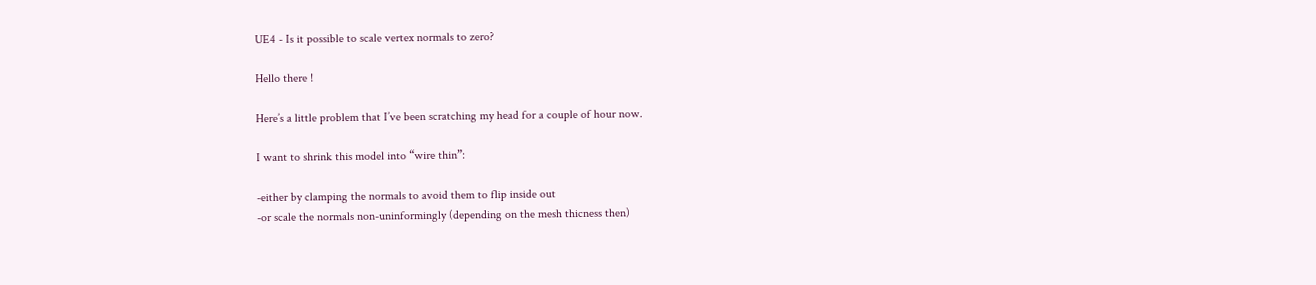UE4 - Is it possible to scale vertex normals to zero?

Hello there !

Here’s a little problem that I’ve been scratching my head for a couple of hour now.

I want to shrink this model into “wire thin”:

-either by clamping the normals to avoid them to flip inside out
-or scale the normals non-uninformingly (depending on the mesh thicness then)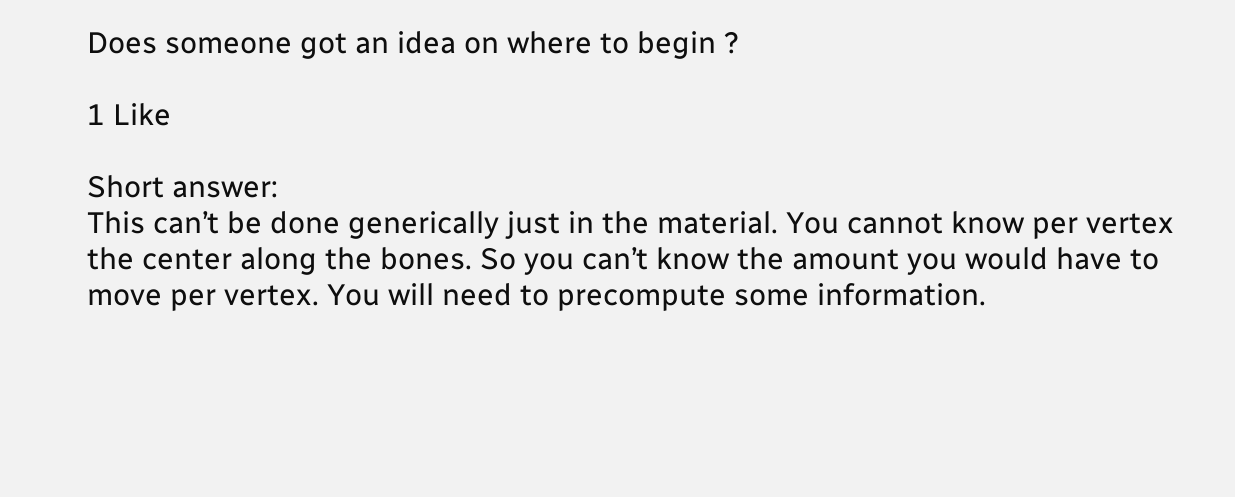Does someone got an idea on where to begin ?

1 Like

Short answer:
This can’t be done generically just in the material. You cannot know per vertex the center along the bones. So you can’t know the amount you would have to move per vertex. You will need to precompute some information.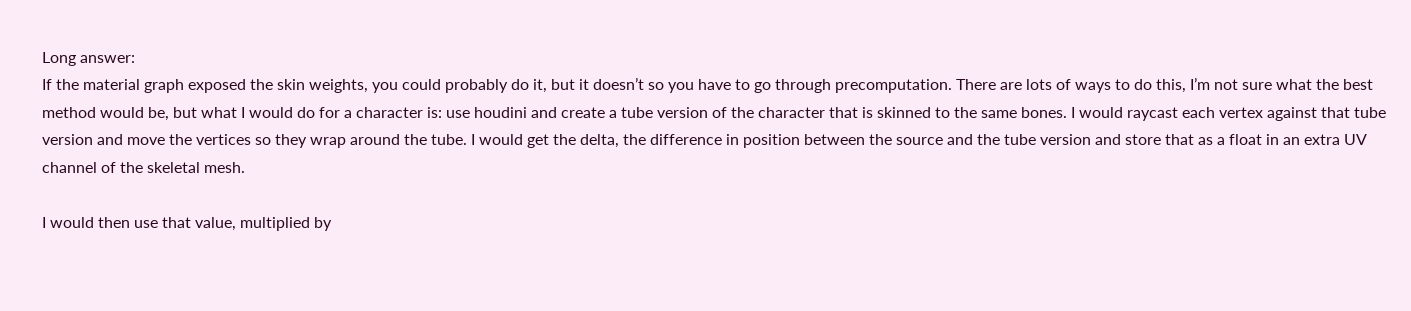Long answer:
If the material graph exposed the skin weights, you could probably do it, but it doesn’t so you have to go through precomputation. There are lots of ways to do this, I’m not sure what the best method would be, but what I would do for a character is: use houdini and create a tube version of the character that is skinned to the same bones. I would raycast each vertex against that tube version and move the vertices so they wrap around the tube. I would get the delta, the difference in position between the source and the tube version and store that as a float in an extra UV channel of the skeletal mesh.

I would then use that value, multiplied by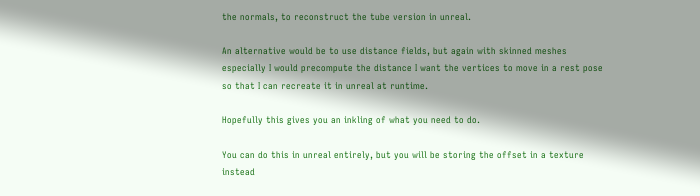the normals, to reconstruct the tube version in unreal.

An alternative would be to use distance fields, but again with skinned meshes especially I would precompute the distance I want the vertices to move in a rest pose so that I can recreate it in unreal at runtime.

Hopefully this gives you an inkling of what you need to do.

You can do this in unreal entirely, but you will be storing the offset in a texture instead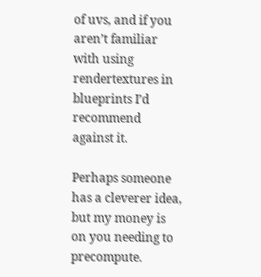of uvs, and if you aren’t familiar with using rendertextures in blueprints I’d recommend against it.

Perhaps someone has a cleverer idea, but my money is on you needing to precompute.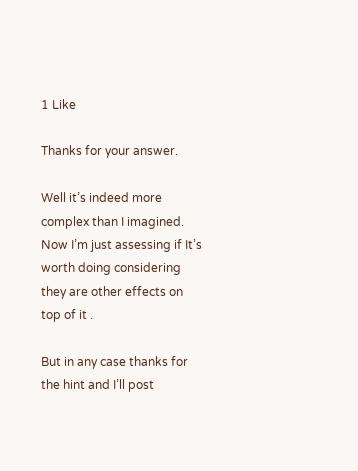1 Like

Thanks for your answer.

Well it’s indeed more complex than I imagined.
Now I’m just assessing if It’s worth doing considering they are other effects on top of it .

But in any case thanks for the hint and I’ll post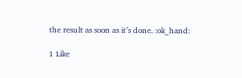the result as soon as it’s done. :ok_hand:

1 Like